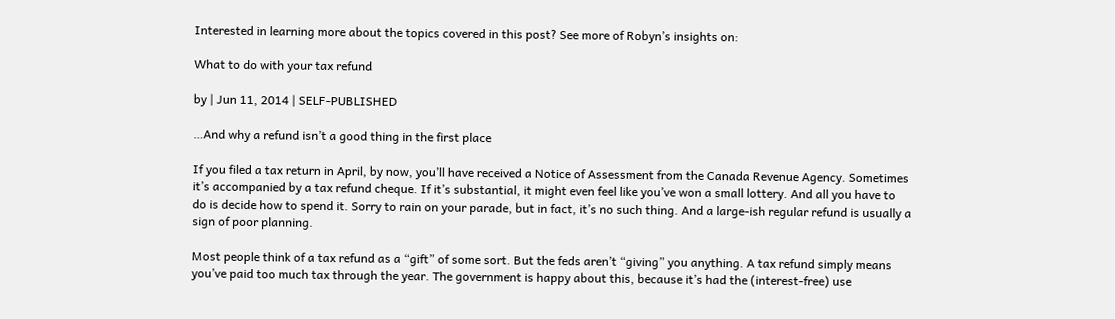Interested in learning more about the topics covered in this post? See more of Robyn’s insights on:

What to do with your tax refund

by | Jun 11, 2014 | SELF-PUBLISHED

…And why a refund isn’t a good thing in the first place

If you filed a tax return in April, by now, you’ll have received a Notice of Assessment from the Canada Revenue Agency. Sometimes it’s accompanied by a tax refund cheque. If it’s substantial, it might even feel like you’ve won a small lottery. And all you have to do is decide how to spend it. Sorry to rain on your parade, but in fact, it’s no such thing. And a large-ish regular refund is usually a sign of poor planning.

Most people think of a tax refund as a “gift” of some sort. But the feds aren’t “giving” you anything. A tax refund simply means you’ve paid too much tax through the year. The government is happy about this, because it’s had the (interest-free) use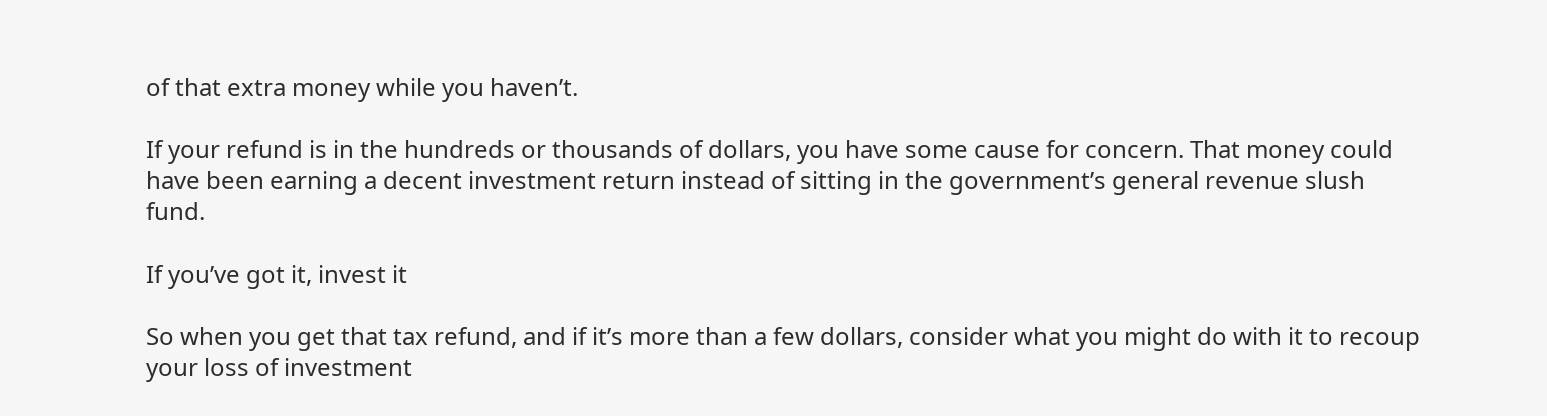of that extra money while you haven’t.

If your refund is in the hundreds or thousands of dollars, you have some cause for concern. That money could have been earning a decent investment return instead of sitting in the government’s general revenue slush fund.

If you’ve got it, invest it

So when you get that tax refund, and if it’s more than a few dollars, consider what you might do with it to recoup your loss of investment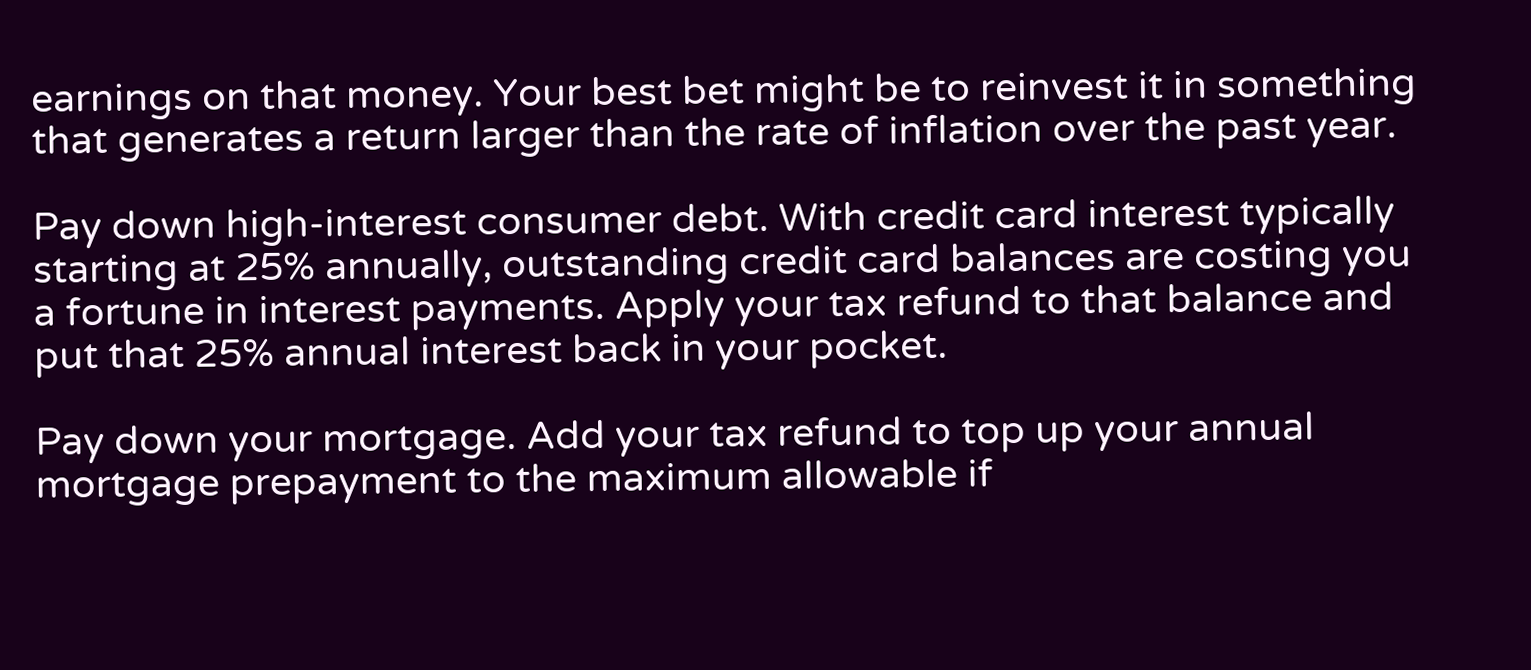earnings on that money. Your best bet might be to reinvest it in something that generates a return larger than the rate of inflation over the past year.

Pay down high-interest consumer debt. With credit card interest typically starting at 25% annually, outstanding credit card balances are costing you a fortune in interest payments. Apply your tax refund to that balance and put that 25% annual interest back in your pocket.

Pay down your mortgage. Add your tax refund to top up your annual mortgage prepayment to the maximum allowable if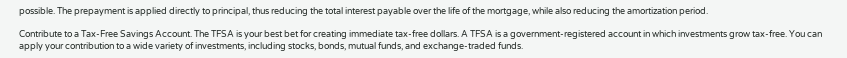possible. The prepayment is applied directly to principal, thus reducing the total interest payable over the life of the mortgage, while also reducing the amortization period.

Contribute to a Tax-Free Savings Account. The TFSA is your best bet for creating immediate tax-free dollars. A TFSA is a government-registered account in which investments grow tax-free. You can apply your contribution to a wide variety of investments, including stocks, bonds, mutual funds, and exchange-traded funds.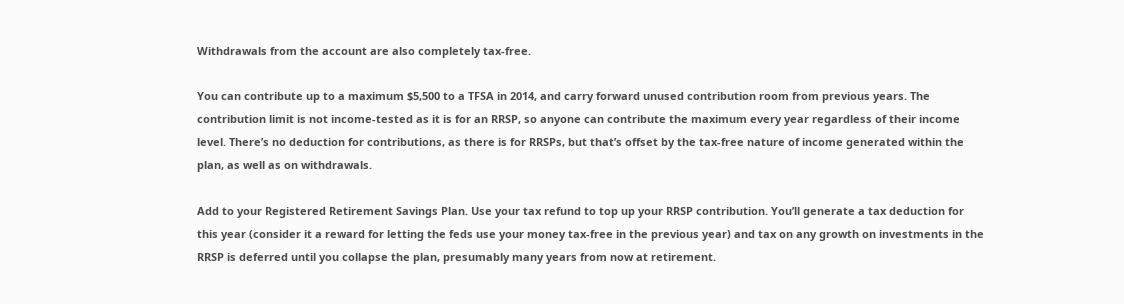Withdrawals from the account are also completely tax-free.

You can contribute up to a maximum $5,500 to a TFSA in 2014, and carry forward unused contribution room from previous years. The contribution limit is not income-tested as it is for an RRSP, so anyone can contribute the maximum every year regardless of their income level. There’s no deduction for contributions, as there is for RRSPs, but that’s offset by the tax-free nature of income generated within the plan, as well as on withdrawals.

Add to your Registered Retirement Savings Plan. Use your tax refund to top up your RRSP contribution. You’ll generate a tax deduction for this year (consider it a reward for letting the feds use your money tax-free in the previous year) and tax on any growth on investments in the RRSP is deferred until you collapse the plan, presumably many years from now at retirement.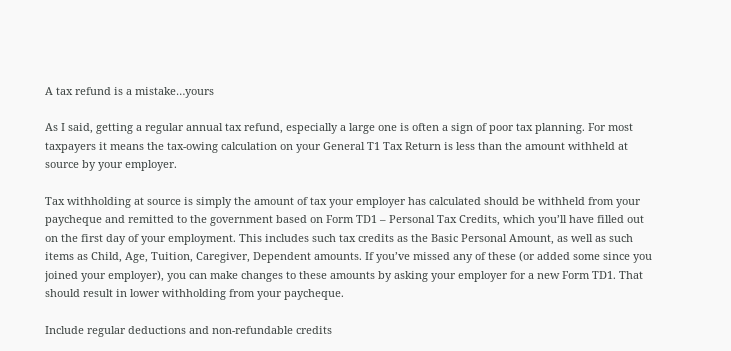A tax refund is a mistake…yours

As I said, getting a regular annual tax refund, especially a large one is often a sign of poor tax planning. For most taxpayers it means the tax-owing calculation on your General T1 Tax Return is less than the amount withheld at source by your employer.

Tax withholding at source is simply the amount of tax your employer has calculated should be withheld from your paycheque and remitted to the government based on Form TD1 – Personal Tax Credits, which you’ll have filled out on the first day of your employment. This includes such tax credits as the Basic Personal Amount, as well as such items as Child, Age, Tuition, Caregiver, Dependent amounts. If you’ve missed any of these (or added some since you joined your employer), you can make changes to these amounts by asking your employer for a new Form TD1. That should result in lower withholding from your paycheque.

Include regular deductions and non-refundable credits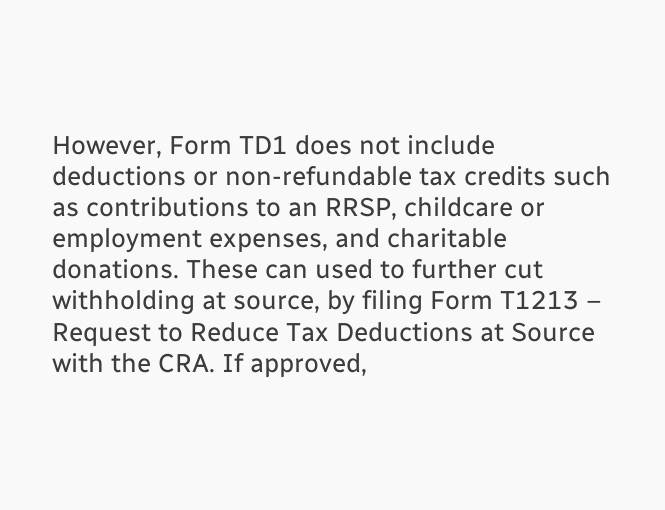However, Form TD1 does not include deductions or non-refundable tax credits such as contributions to an RRSP, childcare or employment expenses, and charitable donations. These can used to further cut withholding at source, by filing Form T1213 – Request to Reduce Tax Deductions at Source with the CRA. If approved,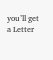you’ll get a Letter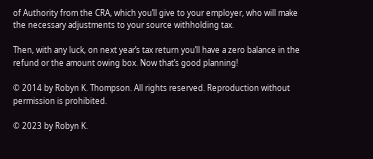of Authority from the CRA, which you’ll give to your employer, who will make the necessary adjustments to your source withholding tax.

Then, with any luck, on next year’s tax return you’ll have a zero balance in the refund or the amount owing box. Now that’s good planning!

© 2014 by Robyn K. Thompson. All rights reserved. Reproduction without permission is prohibited.

© 2023 by Robyn K.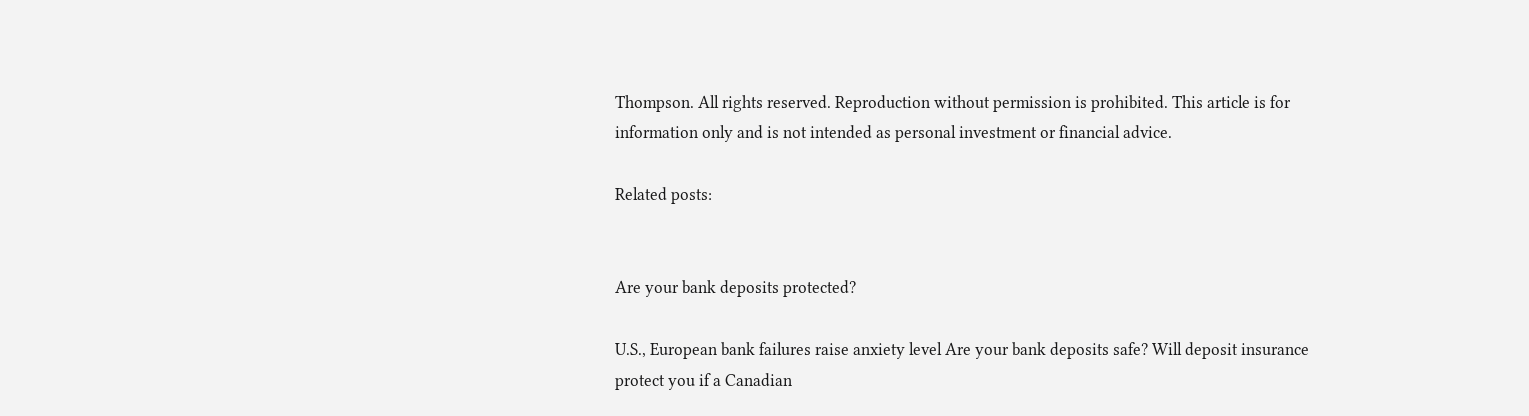Thompson. All rights reserved. Reproduction without permission is prohibited. This article is for information only and is not intended as personal investment or financial advice.

Related posts:


Are your bank deposits protected?

U.S., European bank failures raise anxiety level Are your bank deposits safe? Will deposit insurance protect you if a Canadian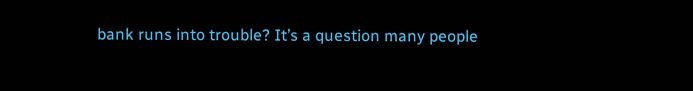bank runs into trouble? It’s a question many people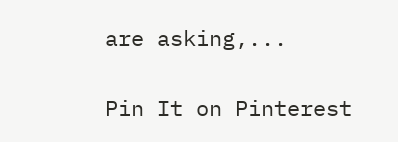are asking,...

Pin It on Pinterest